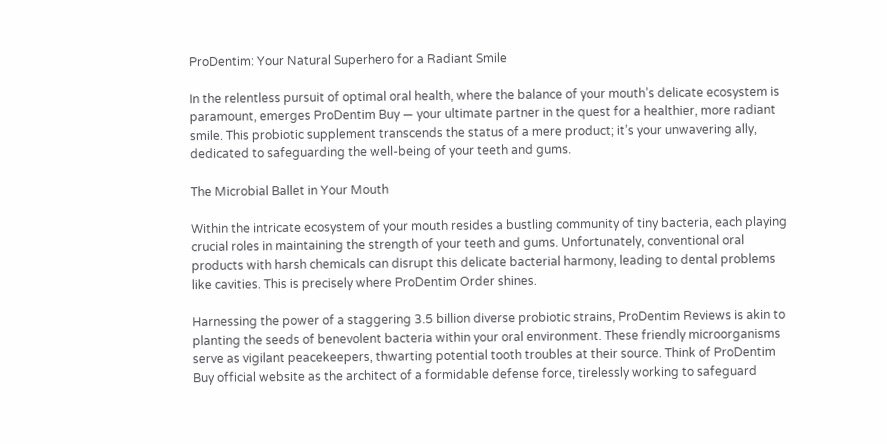ProDentim: Your Natural Superhero for a Radiant Smile

In the relentless pursuit of optimal oral health, where the balance of your mouth’s delicate ecosystem is paramount, emerges ProDentim Buy — your ultimate partner in the quest for a healthier, more radiant smile. This probiotic supplement transcends the status of a mere product; it’s your unwavering ally, dedicated to safeguarding the well-being of your teeth and gums.

The Microbial Ballet in Your Mouth

Within the intricate ecosystem of your mouth resides a bustling community of tiny bacteria, each playing crucial roles in maintaining the strength of your teeth and gums. Unfortunately, conventional oral products with harsh chemicals can disrupt this delicate bacterial harmony, leading to dental problems like cavities. This is precisely where ProDentim Order shines.

Harnessing the power of a staggering 3.5 billion diverse probiotic strains, ProDentim Reviews is akin to planting the seeds of benevolent bacteria within your oral environment. These friendly microorganisms serve as vigilant peacekeepers, thwarting potential tooth troubles at their source. Think of ProDentim Buy official website as the architect of a formidable defense force, tirelessly working to safeguard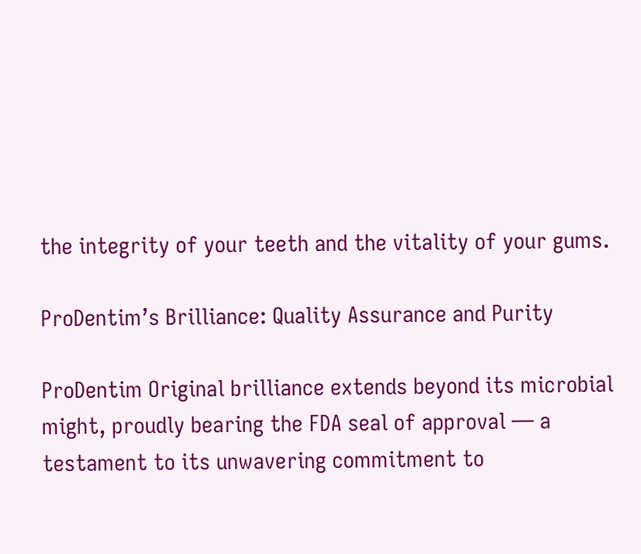the integrity of your teeth and the vitality of your gums.

ProDentim’s Brilliance: Quality Assurance and Purity

ProDentim Original brilliance extends beyond its microbial might, proudly bearing the FDA seal of approval — a testament to its unwavering commitment to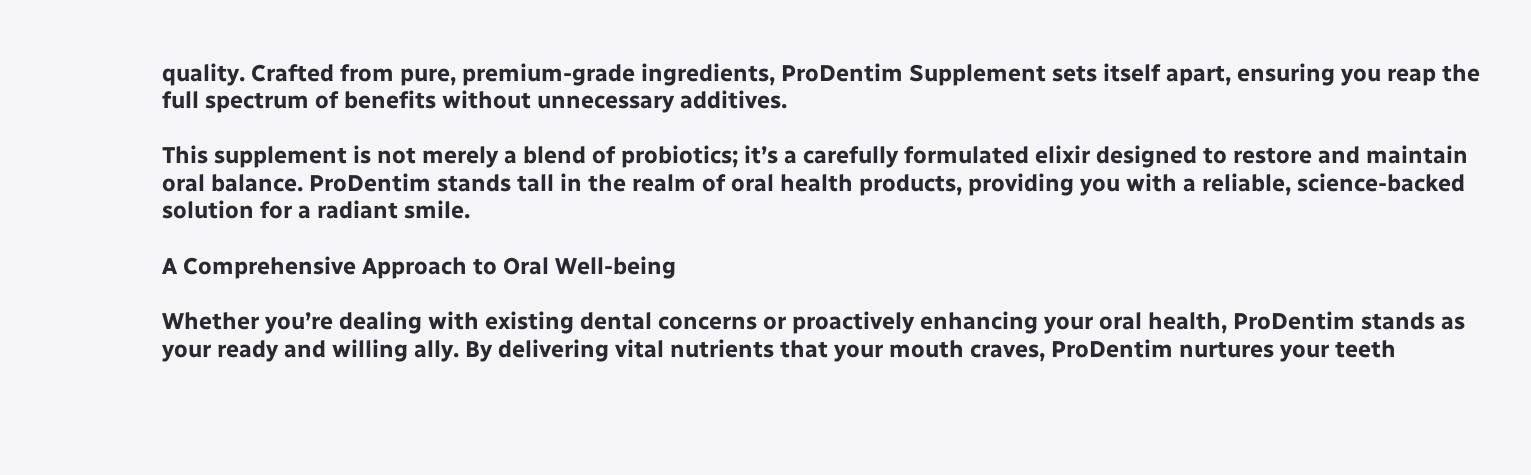quality. Crafted from pure, premium-grade ingredients, ProDentim Supplement sets itself apart, ensuring you reap the full spectrum of benefits without unnecessary additives.

This supplement is not merely a blend of probiotics; it’s a carefully formulated elixir designed to restore and maintain oral balance. ProDentim stands tall in the realm of oral health products, providing you with a reliable, science-backed solution for a radiant smile.

A Comprehensive Approach to Oral Well-being

Whether you’re dealing with existing dental concerns or proactively enhancing your oral health, ProDentim stands as your ready and willing ally. By delivering vital nutrients that your mouth craves, ProDentim nurtures your teeth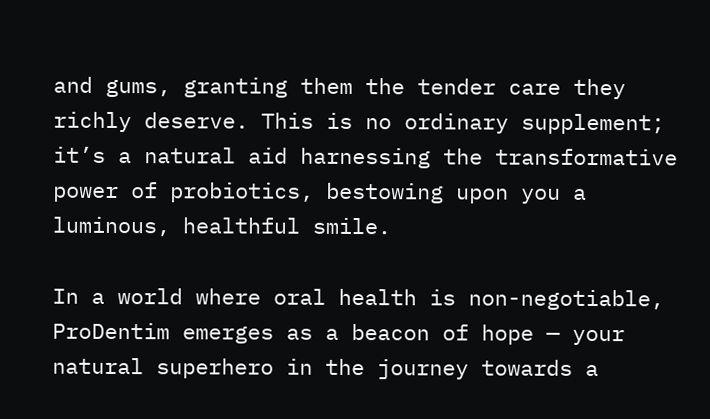and gums, granting them the tender care they richly deserve. This is no ordinary supplement; it’s a natural aid harnessing the transformative power of probiotics, bestowing upon you a luminous, healthful smile.

In a world where oral health is non-negotiable, ProDentim emerges as a beacon of hope — your natural superhero in the journey towards a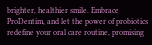brighter, healthier smile. Embrace ProDentim, and let the power of probiotics redefine your oral care routine, promising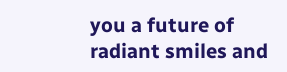you a future of radiant smiles and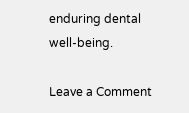enduring dental well-being.

Leave a Comment